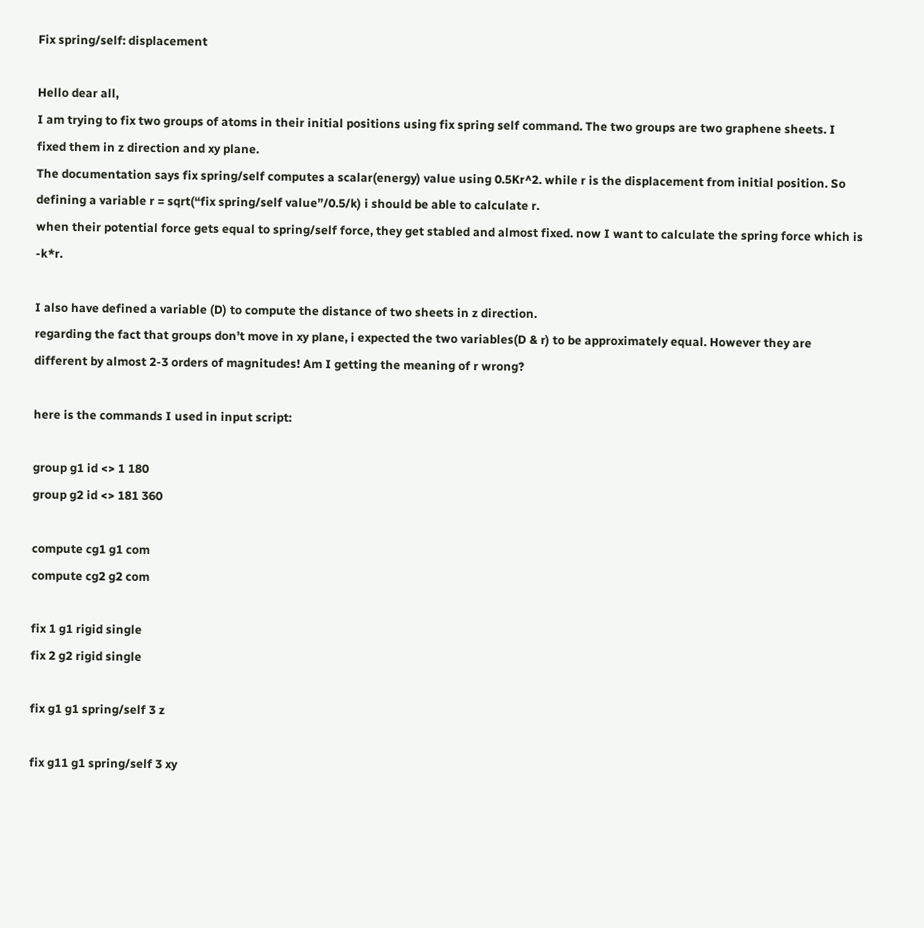Fix spring/self: displacement

Hello dear all,
I am trying to fix two groups of atoms in their initial positions using fix spring self command. The two groups are two graphene sheets. I fixed them in z direction and xy plane.
The documentation says fix spring/self computes a scalar(energy) value using 0.5Kr^2. while r is the displacement from initial position. So defining a variable r = sqrt(“fix spring/self value”/0.5/k) i should be able to calculate r.
when their potential force gets equal to spring/self force, they get stabled and almost fixed. now I want to calculate the spring force which is -k*r.

I also have defined a variable (D) to compute the distance of two sheets in z direction.
regarding the fact that groups don’t move in xy plane, i expected the two variables(D & r) to be approximately equal. However they are different by almost 2-3 orders of magnitudes! Am I getting the meaning of r wrong?

here is the commands I used in input script:

group g1 id <> 1 180
group g2 id <> 181 360

compute cg1 g1 com
compute cg2 g2 com

fix 1 g1 rigid single
fix 2 g2 rigid single

fix g1 g1 spring/self 3 z

fix g11 g1 spring/self 3 xy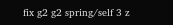fix g2 g2 spring/self 3 z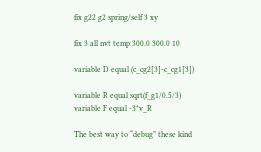fix g22 g2 spring/self 3 xy

fix 3 all nvt temp 300.0 300.0 10

variable D equal (c_cg2[3]-c_cg1[3])

variable R equal sqrt(f_g1/0.5/3)
variable F equal -3*v_R

The best way to “debug” these kind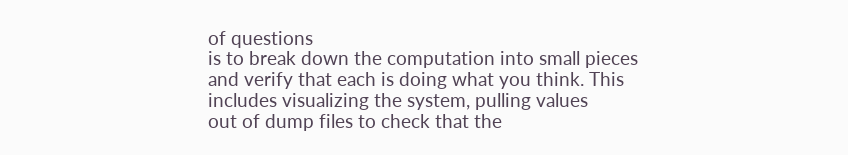of questions
is to break down the computation into small pieces
and verify that each is doing what you think. This
includes visualizing the system, pulling values
out of dump files to check that the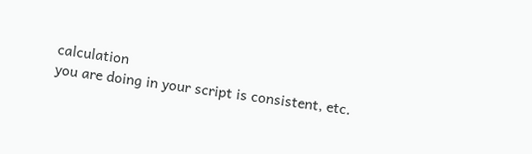calculation
you are doing in your script is consistent, etc.